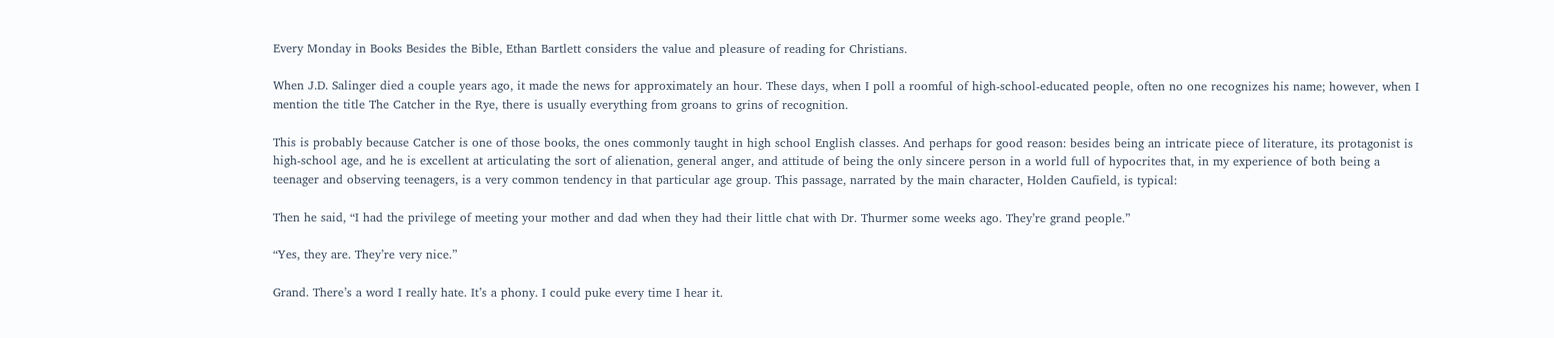Every Monday in Books Besides the Bible, Ethan Bartlett considers the value and pleasure of reading for Christians.

When J.D. Salinger died a couple years ago, it made the news for approximately an hour. These days, when I poll a roomful of high-school-educated people, often no one recognizes his name; however, when I mention the title The Catcher in the Rye, there is usually everything from groans to grins of recognition.

This is probably because Catcher is one of those books, the ones commonly taught in high school English classes. And perhaps for good reason: besides being an intricate piece of literature, its protagonist is high-school age, and he is excellent at articulating the sort of alienation, general anger, and attitude of being the only sincere person in a world full of hypocrites that, in my experience of both being a teenager and observing teenagers, is a very common tendency in that particular age group. This passage, narrated by the main character, Holden Caufield, is typical:

Then he said, “I had the privilege of meeting your mother and dad when they had their little chat with Dr. Thurmer some weeks ago. They’re grand people.”

“Yes, they are. They’re very nice.”

Grand. There’s a word I really hate. It’s a phony. I could puke every time I hear it.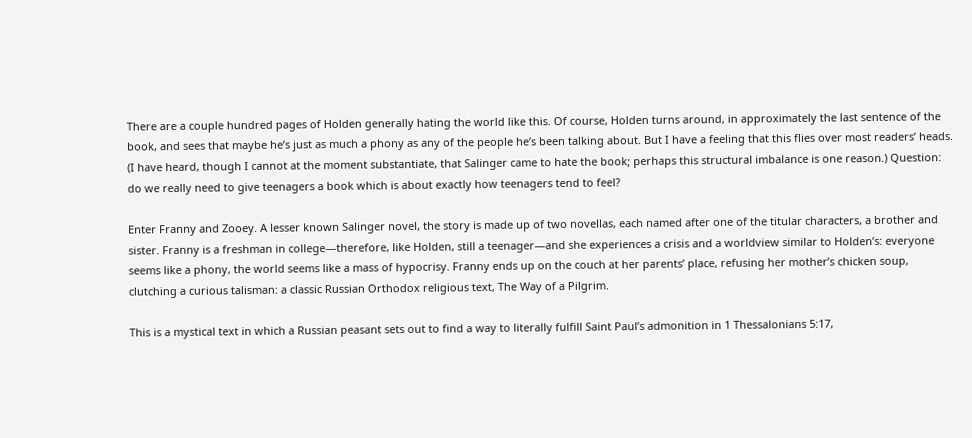There are a couple hundred pages of Holden generally hating the world like this. Of course, Holden turns around, in approximately the last sentence of the book, and sees that maybe he’s just as much a phony as any of the people he’s been talking about. But I have a feeling that this flies over most readers’ heads. (I have heard, though I cannot at the moment substantiate, that Salinger came to hate the book; perhaps this structural imbalance is one reason.) Question: do we really need to give teenagers a book which is about exactly how teenagers tend to feel?

Enter Franny and Zooey. A lesser known Salinger novel, the story is made up of two novellas, each named after one of the titular characters, a brother and sister. Franny is a freshman in college—therefore, like Holden, still a teenager—and she experiences a crisis and a worldview similar to Holden’s: everyone seems like a phony, the world seems like a mass of hypocrisy. Franny ends up on the couch at her parents’ place, refusing her mother’s chicken soup, clutching a curious talisman: a classic Russian Orthodox religious text, The Way of a Pilgrim.

This is a mystical text in which a Russian peasant sets out to find a way to literally fulfill Saint Paul’s admonition in 1 Thessalonians 5:17,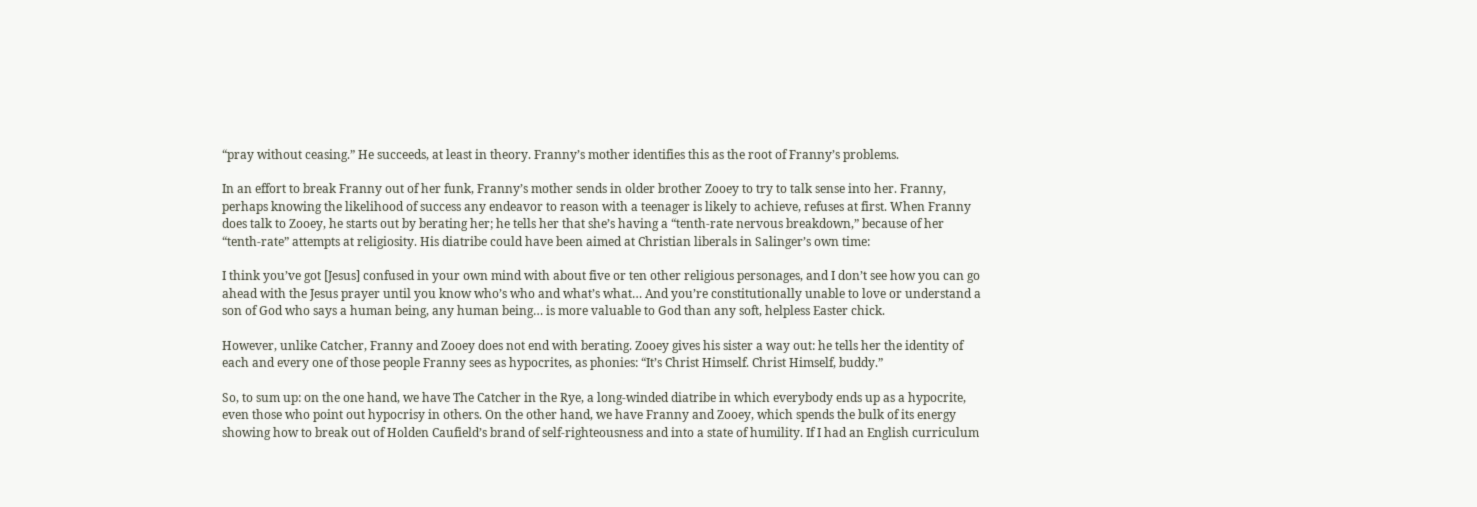“pray without ceasing.” He succeeds, at least in theory. Franny’s mother identifies this as the root of Franny’s problems.

In an effort to break Franny out of her funk, Franny’s mother sends in older brother Zooey to try to talk sense into her. Franny, perhaps knowing the likelihood of success any endeavor to reason with a teenager is likely to achieve, refuses at first. When Franny does talk to Zooey, he starts out by berating her; he tells her that she’s having a “tenth-rate nervous breakdown,” because of her “tenth-rate” attempts at religiosity. His diatribe could have been aimed at Christian liberals in Salinger’s own time:

I think you’ve got [Jesus] confused in your own mind with about five or ten other religious personages, and I don’t see how you can go ahead with the Jesus prayer until you know who’s who and what’s what… And you’re constitutionally unable to love or understand a son of God who says a human being, any human being… is more valuable to God than any soft, helpless Easter chick.

However, unlike Catcher, Franny and Zooey does not end with berating. Zooey gives his sister a way out: he tells her the identity of each and every one of those people Franny sees as hypocrites, as phonies: “It’s Christ Himself. Christ Himself, buddy.”

So, to sum up: on the one hand, we have The Catcher in the Rye, a long-winded diatribe in which everybody ends up as a hypocrite, even those who point out hypocrisy in others. On the other hand, we have Franny and Zooey, which spends the bulk of its energy showing how to break out of Holden Caufield’s brand of self-righteousness and into a state of humility. If I had an English curriculum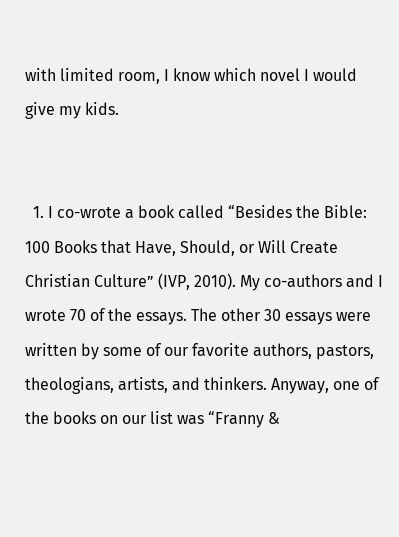with limited room, I know which novel I would give my kids.


  1. I co-wrote a book called “Besides the Bible: 100 Books that Have, Should, or Will Create Christian Culture” (IVP, 2010). My co-authors and I wrote 70 of the essays. The other 30 essays were written by some of our favorite authors, pastors, theologians, artists, and thinkers. Anyway, one of the books on our list was “Franny &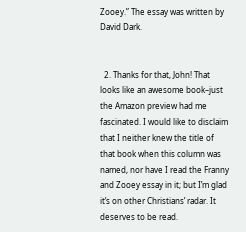Zooey.” The essay was written by David Dark.


  2. Thanks for that, John! That looks like an awesome book–just the Amazon preview had me fascinated. I would like to disclaim that I neither knew the title of that book when this column was named, nor have I read the Franny and Zooey essay in it; but I’m glad it’s on other Christians’ radar. It deserves to be read.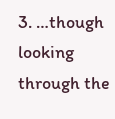3. …though looking through the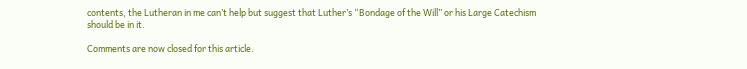contents, the Lutheran in me can’t help but suggest that Luther’s “Bondage of the Will” or his Large Catechism should be in it.

Comments are now closed for this article.